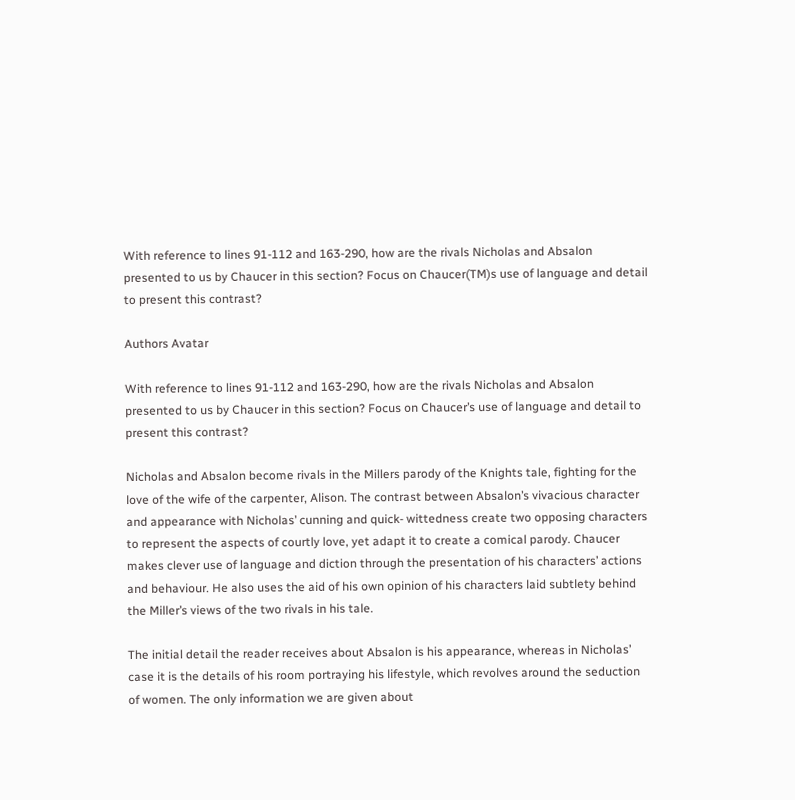With reference to lines 91-112 and 163-290, how are the rivals Nicholas and Absalon presented to us by Chaucer in this section? Focus on Chaucer(TM)s use of language and detail to present this contrast?

Authors Avatar

With reference to lines 91-112 and 163-290, how are the rivals Nicholas and Absalon presented to us by Chaucer in this section? Focus on Chaucer’s use of language and detail to present this contrast?

Nicholas and Absalon become rivals in the Millers parody of the Knights tale, fighting for the love of the wife of the carpenter, Alison. The contrast between Absalon’s vivacious character and appearance with Nicholas’ cunning and quick- wittedness create two opposing characters to represent the aspects of courtly love, yet adapt it to create a comical parody. Chaucer makes clever use of language and diction through the presentation of his characters’ actions and behaviour. He also uses the aid of his own opinion of his characters laid subtlety behind the Miller’s views of the two rivals in his tale.

The initial detail the reader receives about Absalon is his appearance, whereas in Nicholas’ case it is the details of his room portraying his lifestyle, which revolves around the seduction of women. The only information we are given about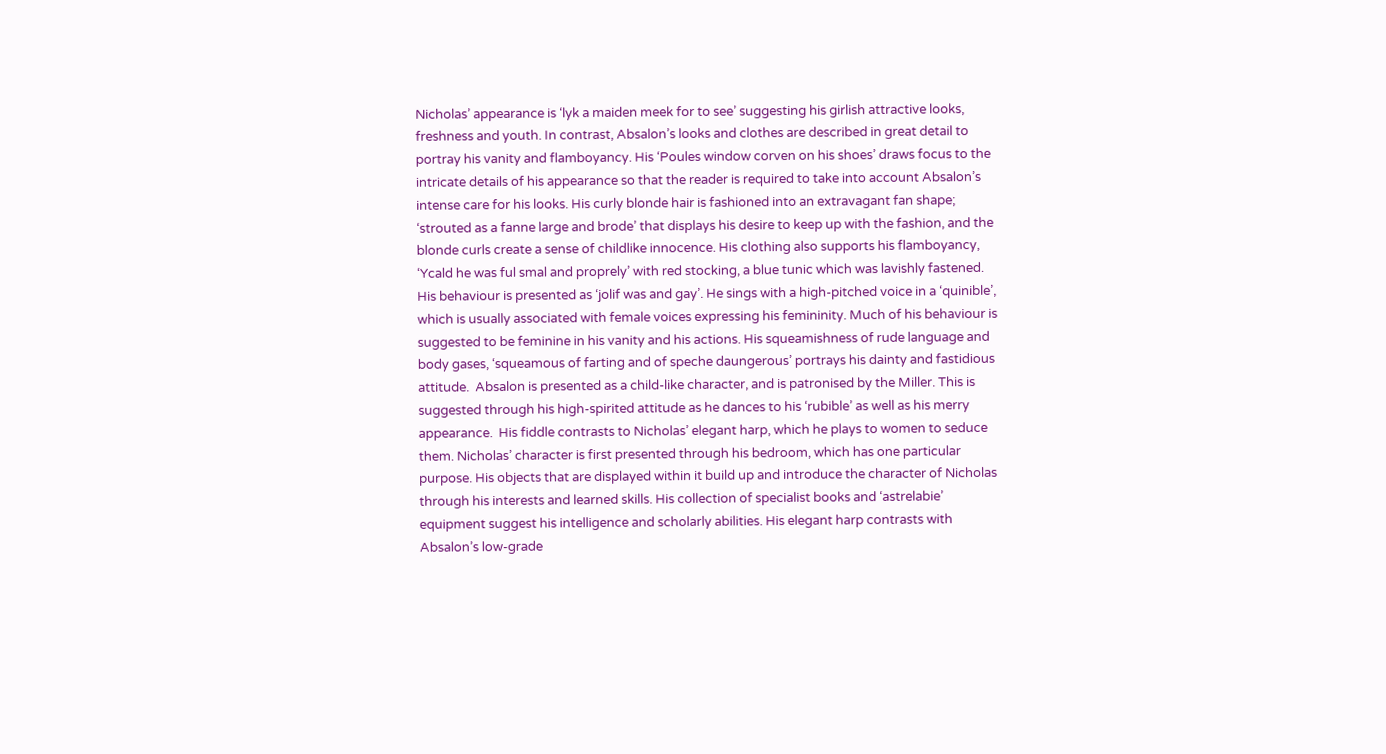Nicholas’ appearance is ‘lyk a maiden meek for to see’ suggesting his girlish attractive looks, freshness and youth. In contrast, Absalon’s looks and clothes are described in great detail to portray his vanity and flamboyancy. His ‘Poules window corven on his shoes’ draws focus to the intricate details of his appearance so that the reader is required to take into account Absalon’s intense care for his looks. His curly blonde hair is fashioned into an extravagant fan shape; ‘strouted as a fanne large and brode’ that displays his desire to keep up with the fashion, and the blonde curls create a sense of childlike innocence. His clothing also supports his flamboyancy, ‘Ycald he was ful smal and proprely’ with red stocking, a blue tunic which was lavishly fastened. His behaviour is presented as ‘jolif was and gay’. He sings with a high-pitched voice in a ‘quinible’, which is usually associated with female voices expressing his femininity. Much of his behaviour is suggested to be feminine in his vanity and his actions. His squeamishness of rude language and body gases, ‘squeamous of farting and of speche daungerous’ portrays his dainty and fastidious attitude.  Absalon is presented as a child-like character, and is patronised by the Miller. This is suggested through his high-spirited attitude as he dances to his ‘rubible’ as well as his merry appearance.  His fiddle contrasts to Nicholas’ elegant harp, which he plays to women to seduce them. Nicholas’ character is first presented through his bedroom, which has one particular purpose. His objects that are displayed within it build up and introduce the character of Nicholas through his interests and learned skills. His collection of specialist books and ‘astrelabie’ equipment suggest his intelligence and scholarly abilities. His elegant harp contrasts with Absalon’s low-grade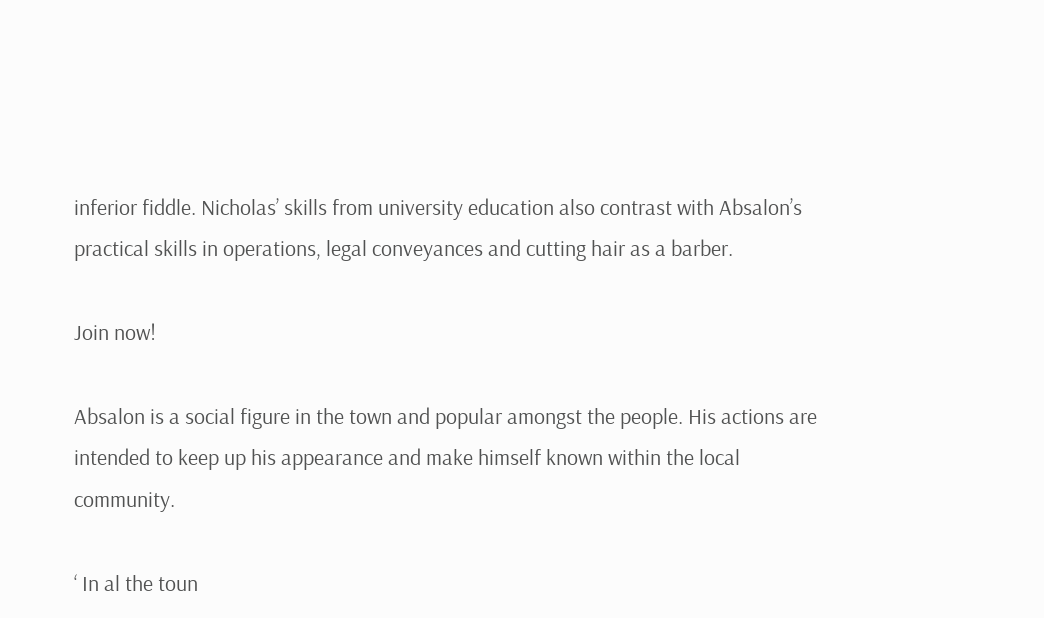inferior fiddle. Nicholas’ skills from university education also contrast with Absalon’s practical skills in operations, legal conveyances and cutting hair as a barber.

Join now!

Absalon is a social figure in the town and popular amongst the people. His actions are intended to keep up his appearance and make himself known within the local community.

‘ In al the toun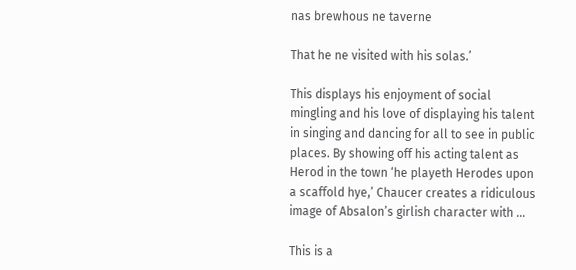nas brewhous ne taverne

That he ne visited with his solas.’

This displays his enjoyment of social mingling and his love of displaying his talent in singing and dancing for all to see in public places. By showing off his acting talent as Herod in the town ‘he playeth Herodes upon a scaffold hye,’ Chaucer creates a ridiculous image of Absalon’s girlish character with ...

This is a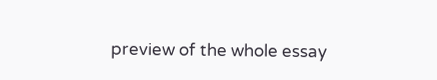preview of the whole essay